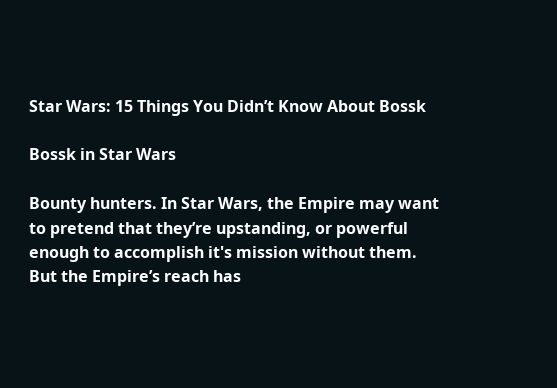Star Wars: 15 Things You Didn’t Know About Bossk

Bossk in Star Wars

Bounty hunters. In Star Wars, the Empire may want to pretend that they’re upstanding, or powerful enough to accomplish it's mission without them. But the Empire’s reach has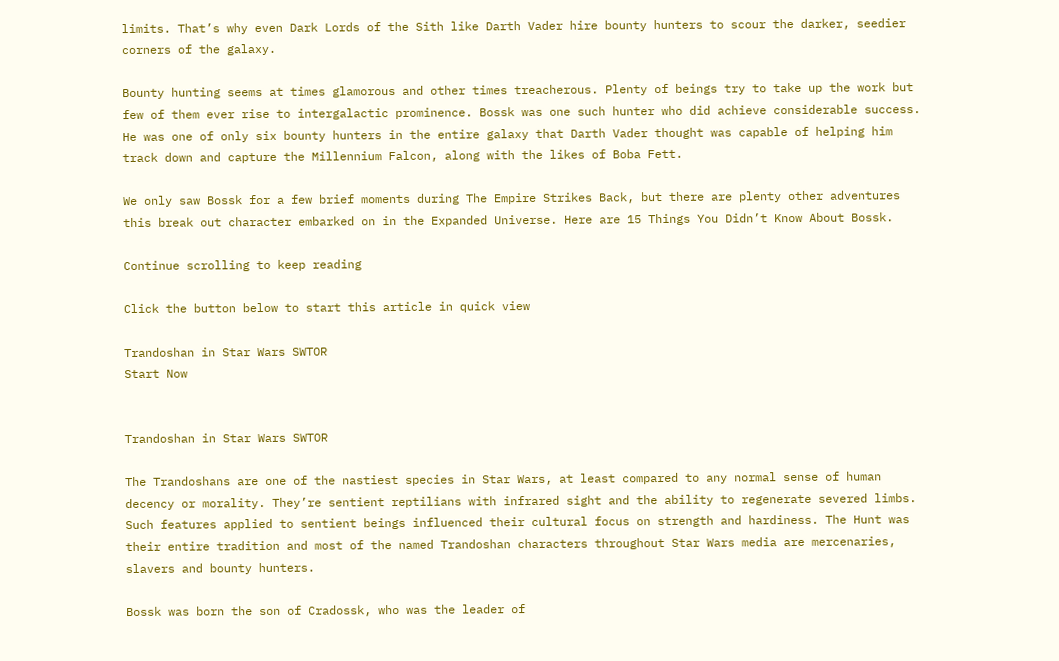limits. That’s why even Dark Lords of the Sith like Darth Vader hire bounty hunters to scour the darker, seedier corners of the galaxy.

Bounty hunting seems at times glamorous and other times treacherous. Plenty of beings try to take up the work but few of them ever rise to intergalactic prominence. Bossk was one such hunter who did achieve considerable success. He was one of only six bounty hunters in the entire galaxy that Darth Vader thought was capable of helping him track down and capture the Millennium Falcon, along with the likes of Boba Fett.

We only saw Bossk for a few brief moments during The Empire Strikes Back, but there are plenty other adventures this break out character embarked on in the Expanded Universe. Here are 15 Things You Didn’t Know About Bossk.

Continue scrolling to keep reading

Click the button below to start this article in quick view

Trandoshan in Star Wars SWTOR
Start Now


Trandoshan in Star Wars SWTOR

The Trandoshans are one of the nastiest species in Star Wars, at least compared to any normal sense of human decency or morality. They’re sentient reptilians with infrared sight and the ability to regenerate severed limbs. Such features applied to sentient beings influenced their cultural focus on strength and hardiness. The Hunt was their entire tradition and most of the named Trandoshan characters throughout Star Wars media are mercenaries, slavers and bounty hunters.

Bossk was born the son of Cradossk, who was the leader of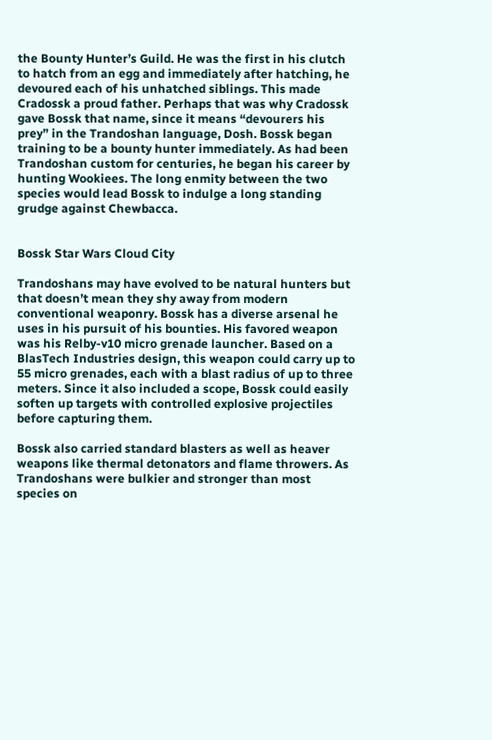the Bounty Hunter’s Guild. He was the first in his clutch to hatch from an egg and immediately after hatching, he devoured each of his unhatched siblings. This made Cradossk a proud father. Perhaps that was why Cradossk gave Bossk that name, since it means “devourers his prey” in the Trandoshan language, Dosh. Bossk began training to be a bounty hunter immediately. As had been Trandoshan custom for centuries, he began his career by hunting Wookiees. The long enmity between the two species would lead Bossk to indulge a long standing grudge against Chewbacca.


Bossk Star Wars Cloud City

Trandoshans may have evolved to be natural hunters but that doesn’t mean they shy away from modern conventional weaponry. Bossk has a diverse arsenal he uses in his pursuit of his bounties. His favored weapon was his Relby-v10 micro grenade launcher. Based on a BlasTech Industries design, this weapon could carry up to 55 micro grenades, each with a blast radius of up to three meters. Since it also included a scope, Bossk could easily soften up targets with controlled explosive projectiles before capturing them.

Bossk also carried standard blasters as well as heaver weapons like thermal detonators and flame throwers. As Trandoshans were bulkier and stronger than most species on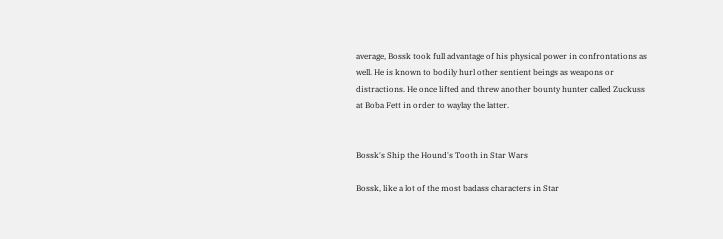average, Bossk took full advantage of his physical power in confrontations as well. He is known to bodily hurl other sentient beings as weapons or distractions. He once lifted and threw another bounty hunter called Zuckuss at Boba Fett in order to waylay the latter.


Bossk's Ship the Hound's Tooth in Star Wars

Bossk, like a lot of the most badass characters in Star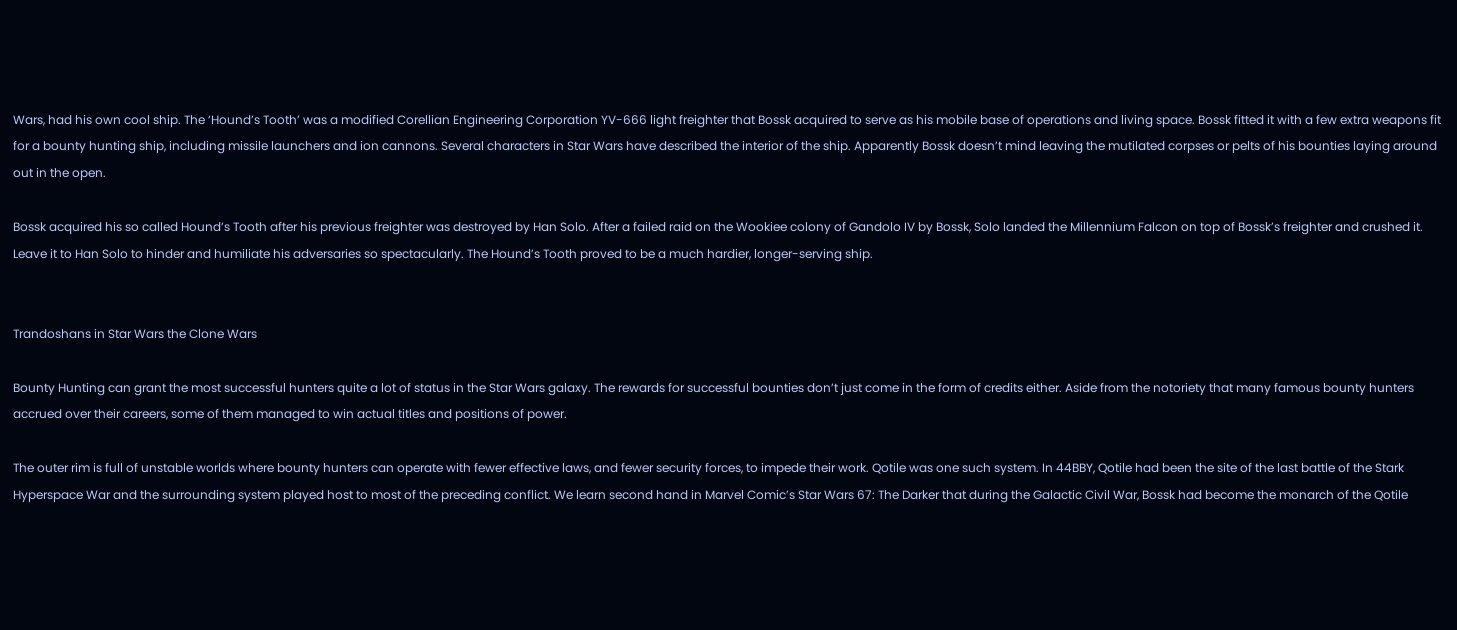Wars, had his own cool ship. The ‘Hound’s Tooth’ was a modified Corellian Engineering Corporation YV-666 light freighter that Bossk acquired to serve as his mobile base of operations and living space. Bossk fitted it with a few extra weapons fit for a bounty hunting ship, including missile launchers and ion cannons. Several characters in Star Wars have described the interior of the ship. Apparently Bossk doesn’t mind leaving the mutilated corpses or pelts of his bounties laying around out in the open.

Bossk acquired his so called Hound’s Tooth after his previous freighter was destroyed by Han Solo. After a failed raid on the Wookiee colony of Gandolo IV by Bossk, Solo landed the Millennium Falcon on top of Bossk’s freighter and crushed it. Leave it to Han Solo to hinder and humiliate his adversaries so spectacularly. The Hound’s Tooth proved to be a much hardier, longer-serving ship.


Trandoshans in Star Wars the Clone Wars

Bounty Hunting can grant the most successful hunters quite a lot of status in the Star Wars galaxy. The rewards for successful bounties don’t just come in the form of credits either. Aside from the notoriety that many famous bounty hunters accrued over their careers, some of them managed to win actual titles and positions of power.

The outer rim is full of unstable worlds where bounty hunters can operate with fewer effective laws, and fewer security forces, to impede their work. Qotile was one such system. In 44BBY, Qotile had been the site of the last battle of the Stark Hyperspace War and the surrounding system played host to most of the preceding conflict. We learn second hand in Marvel Comic’s Star Wars 67: The Darker that during the Galactic Civil War, Bossk had become the monarch of the Qotile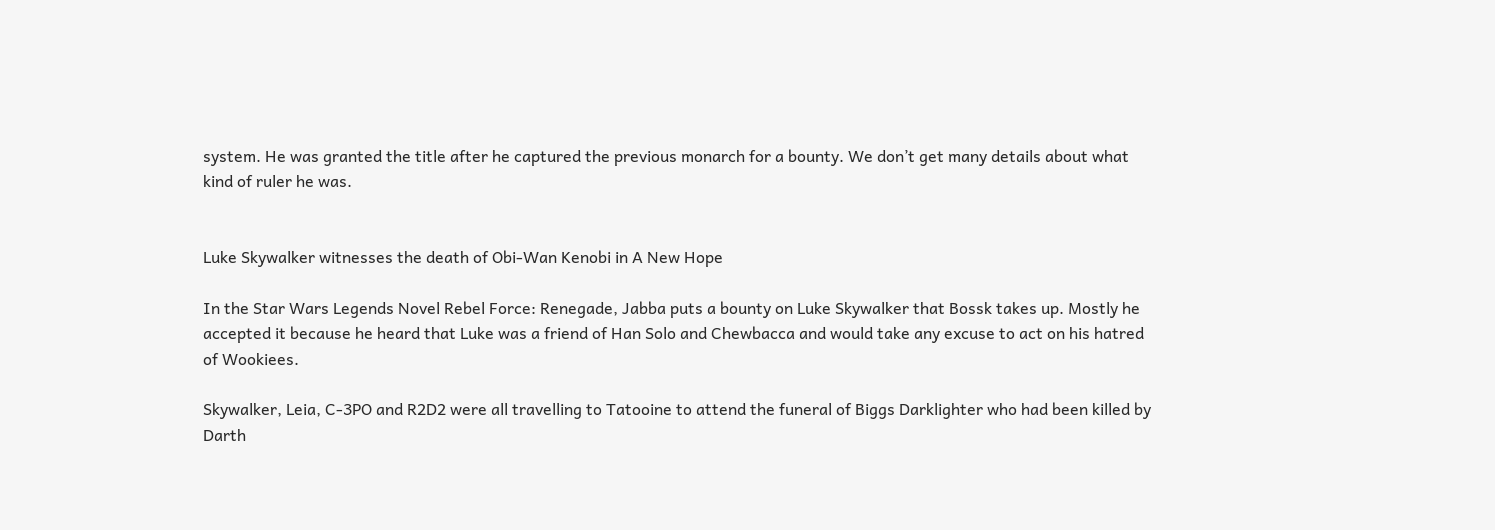system. He was granted the title after he captured the previous monarch for a bounty. We don’t get many details about what kind of ruler he was.


Luke Skywalker witnesses the death of Obi-Wan Kenobi in A New Hope

In the Star Wars Legends Novel Rebel Force: Renegade, Jabba puts a bounty on Luke Skywalker that Bossk takes up. Mostly he accepted it because he heard that Luke was a friend of Han Solo and Chewbacca and would take any excuse to act on his hatred of Wookiees.

Skywalker, Leia, C-3PO and R2D2 were all travelling to Tatooine to attend the funeral of Biggs Darklighter who had been killed by Darth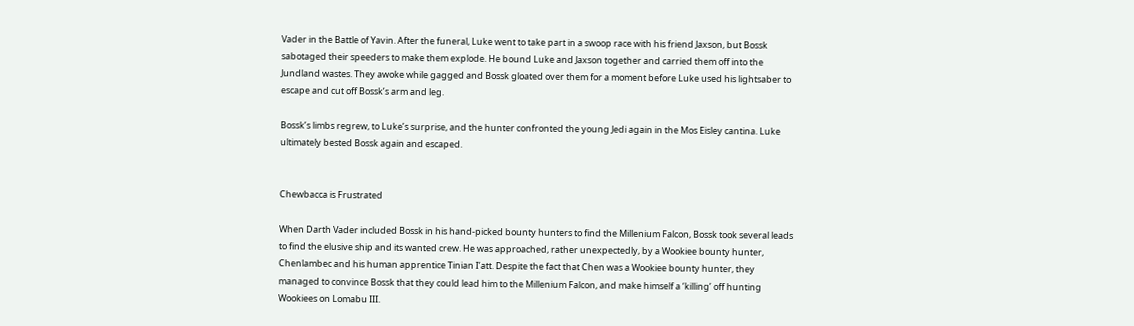Vader in the Battle of Yavin. After the funeral, Luke went to take part in a swoop race with his friend Jaxson, but Bossk sabotaged their speeders to make them explode. He bound Luke and Jaxson together and carried them off into the Jundland wastes. They awoke while gagged and Bossk gloated over them for a moment before Luke used his lightsaber to escape and cut off Bossk’s arm and leg.

Bossk’s limbs regrew, to Luke’s surprise, and the hunter confronted the young Jedi again in the Mos Eisley cantina. Luke ultimately bested Bossk again and escaped.


Chewbacca is Frustrated

When Darth Vader included Bossk in his hand-picked bounty hunters to find the Millenium Falcon, Bossk took several leads to find the elusive ship and its wanted crew. He was approached, rather unexpectedly, by a Wookiee bounty hunter, Chenlambec and his human apprentice Tinian I’att. Despite the fact that Chen was a Wookiee bounty hunter, they managed to convince Bossk that they could lead him to the Millenium Falcon, and make himself a ‘killing’ off hunting Wookiees on Lomabu III.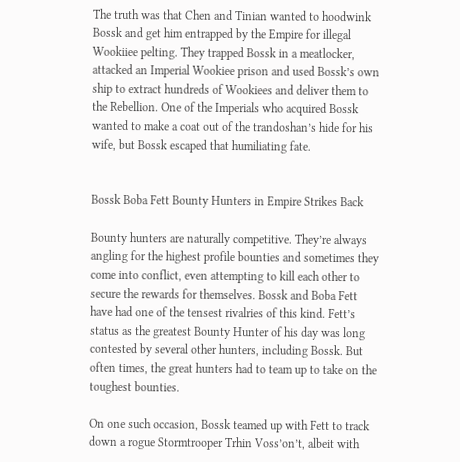The truth was that Chen and Tinian wanted to hoodwink Bossk and get him entrapped by the Empire for illegal Wookiiee pelting. They trapped Bossk in a meatlocker, attacked an Imperial Wookiee prison and used Bossk’s own ship to extract hundreds of Wookiees and deliver them to the Rebellion. One of the Imperials who acquired Bossk wanted to make a coat out of the trandoshan’s hide for his wife, but Bossk escaped that humiliating fate.


Bossk Boba Fett Bounty Hunters in Empire Strikes Back

Bounty hunters are naturally competitive. They’re always angling for the highest profile bounties and sometimes they come into conflict, even attempting to kill each other to secure the rewards for themselves. Bossk and Boba Fett have had one of the tensest rivalries of this kind. Fett’s status as the greatest Bounty Hunter of his day was long contested by several other hunters, including Bossk. But often times, the great hunters had to team up to take on the toughest bounties.

On one such occasion, Bossk teamed up with Fett to track down a rogue Stormtrooper Trhin Voss’on’t, albeit with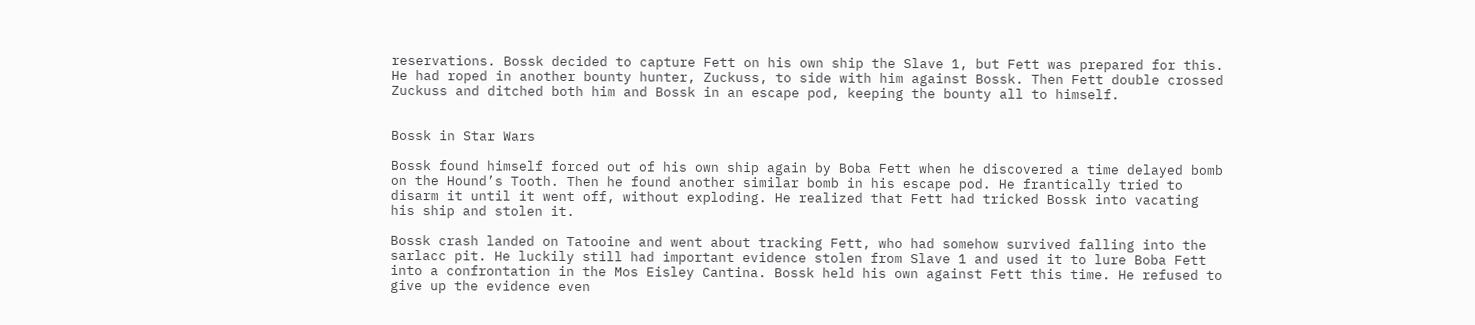reservations. Bossk decided to capture Fett on his own ship the Slave 1, but Fett was prepared for this. He had roped in another bounty hunter, Zuckuss, to side with him against Bossk. Then Fett double crossed Zuckuss and ditched both him and Bossk in an escape pod, keeping the bounty all to himself.


Bossk in Star Wars

Bossk found himself forced out of his own ship again by Boba Fett when he discovered a time delayed bomb on the Hound’s Tooth. Then he found another similar bomb in his escape pod. He frantically tried to disarm it until it went off, without exploding. He realized that Fett had tricked Bossk into vacating his ship and stolen it.

Bossk crash landed on Tatooine and went about tracking Fett, who had somehow survived falling into the sarlacc pit. He luckily still had important evidence stolen from Slave 1 and used it to lure Boba Fett into a confrontation in the Mos Eisley Cantina. Bossk held his own against Fett this time. He refused to give up the evidence even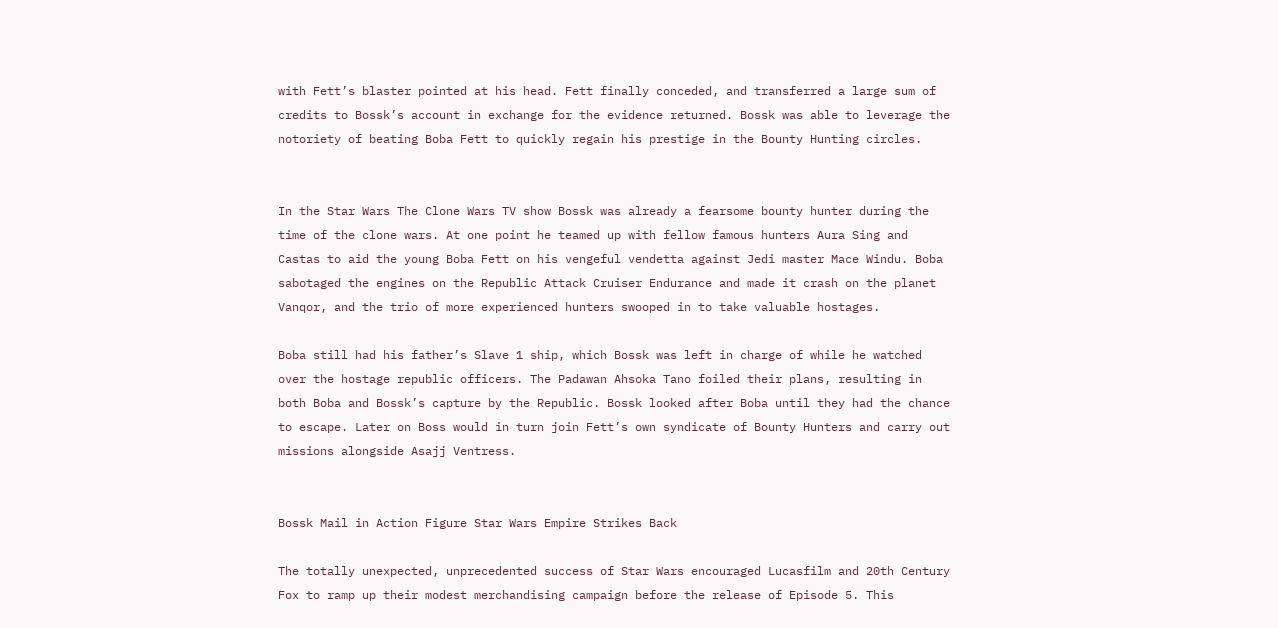with Fett’s blaster pointed at his head. Fett finally conceded, and transferred a large sum of credits to Bossk’s account in exchange for the evidence returned. Bossk was able to leverage the notoriety of beating Boba Fett to quickly regain his prestige in the Bounty Hunting circles.


In the Star Wars The Clone Wars TV show Bossk was already a fearsome bounty hunter during the time of the clone wars. At one point he teamed up with fellow famous hunters Aura Sing and Castas to aid the young Boba Fett on his vengeful vendetta against Jedi master Mace Windu. Boba sabotaged the engines on the Republic Attack Cruiser Endurance and made it crash on the planet Vanqor, and the trio of more experienced hunters swooped in to take valuable hostages.

Boba still had his father’s Slave 1 ship, which Bossk was left in charge of while he watched over the hostage republic officers. The Padawan Ahsoka Tano foiled their plans, resulting in both Boba and Bossk’s capture by the Republic. Bossk looked after Boba until they had the chance to escape. Later on Boss would in turn join Fett’s own syndicate of Bounty Hunters and carry out missions alongside Asajj Ventress.


Bossk Mail in Action Figure Star Wars Empire Strikes Back

The totally unexpected, unprecedented success of Star Wars encouraged Lucasfilm and 20th Century Fox to ramp up their modest merchandising campaign before the release of Episode 5. This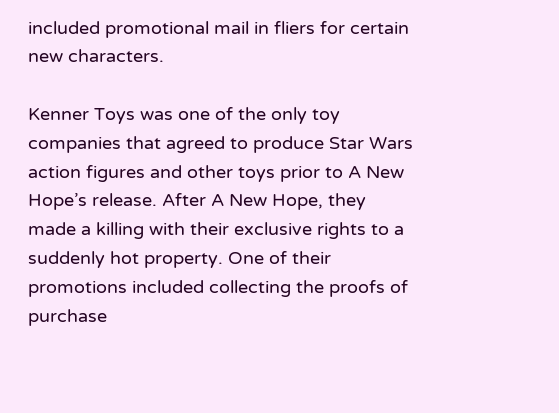included promotional mail in fliers for certain new characters.

Kenner Toys was one of the only toy companies that agreed to produce Star Wars action figures and other toys prior to A New Hope’s release. After A New Hope, they made a killing with their exclusive rights to a suddenly hot property. One of their promotions included collecting the proofs of purchase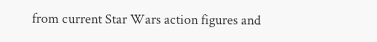from current Star Wars action figures and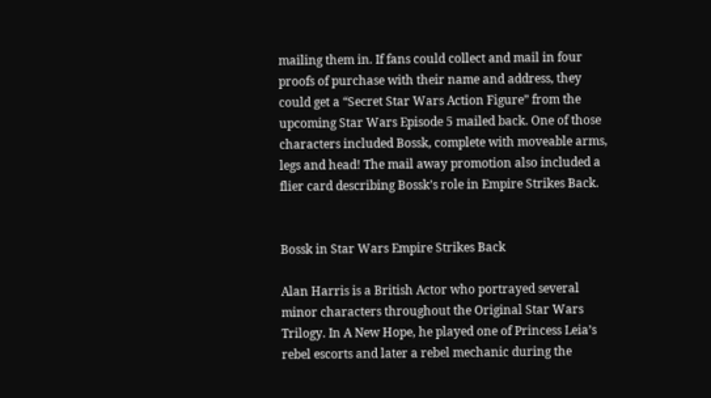mailing them in. If fans could collect and mail in four proofs of purchase with their name and address, they could get a “Secret Star Wars Action Figure” from the upcoming Star Wars Episode 5 mailed back. One of those characters included Bossk, complete with moveable arms, legs and head! The mail away promotion also included a flier card describing Bossk’s role in Empire Strikes Back.


Bossk in Star Wars Empire Strikes Back

Alan Harris is a British Actor who portrayed several minor characters throughout the Original Star Wars Trilogy. In A New Hope, he played one of Princess Leia’s rebel escorts and later a rebel mechanic during the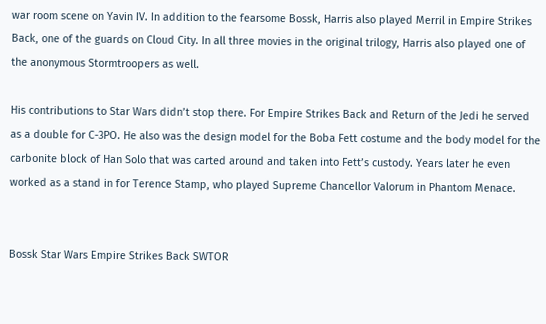war room scene on Yavin IV. In addition to the fearsome Bossk, Harris also played Merril in Empire Strikes Back, one of the guards on Cloud City. In all three movies in the original trilogy, Harris also played one of the anonymous Stormtroopers as well.

His contributions to Star Wars didn’t stop there. For Empire Strikes Back and Return of the Jedi he served as a double for C-3PO. He also was the design model for the Boba Fett costume and the body model for the carbonite block of Han Solo that was carted around and taken into Fett’s custody. Years later he even worked as a stand in for Terence Stamp, who played Supreme Chancellor Valorum in Phantom Menace.


Bossk Star Wars Empire Strikes Back SWTOR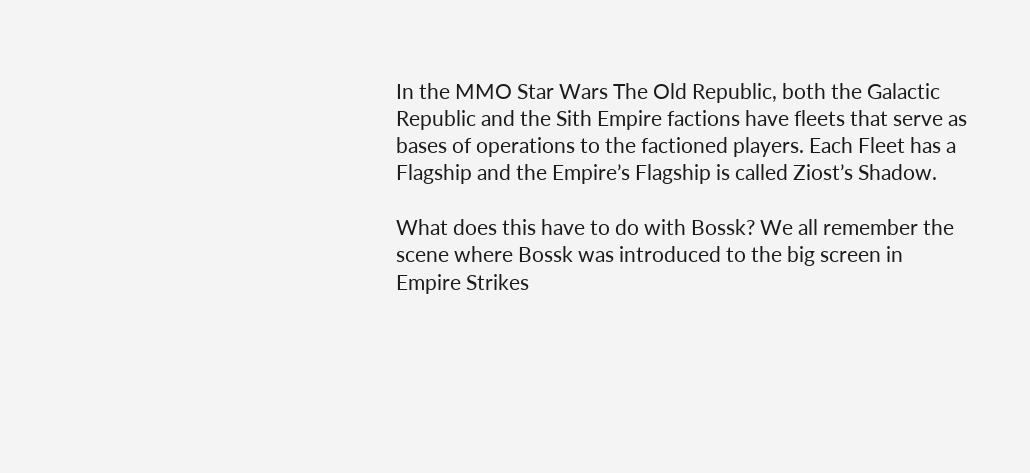In the MMO Star Wars The Old Republic, both the Galactic Republic and the Sith Empire factions have fleets that serve as bases of operations to the factioned players. Each Fleet has a Flagship and the Empire’s Flagship is called Ziost’s Shadow.

What does this have to do with Bossk? We all remember the scene where Bossk was introduced to the big screen in Empire Strikes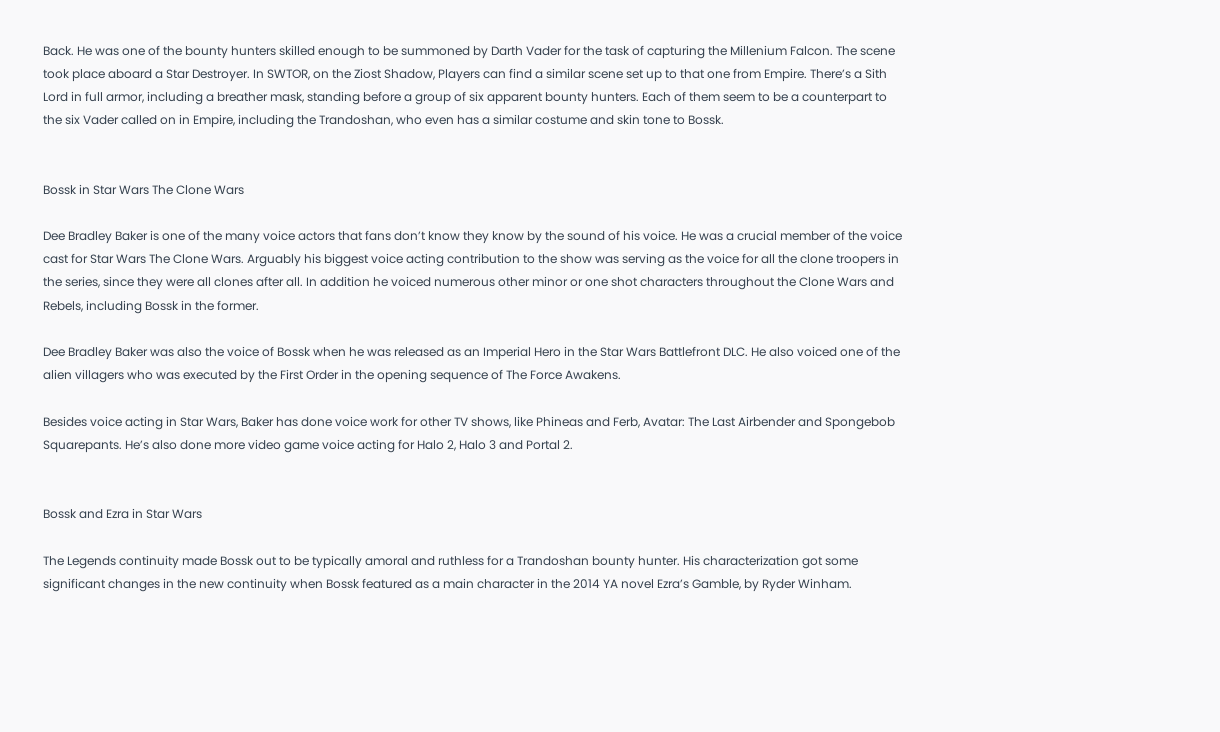Back. He was one of the bounty hunters skilled enough to be summoned by Darth Vader for the task of capturing the Millenium Falcon. The scene took place aboard a Star Destroyer. In SWTOR, on the Ziost Shadow, Players can find a similar scene set up to that one from Empire. There’s a Sith Lord in full armor, including a breather mask, standing before a group of six apparent bounty hunters. Each of them seem to be a counterpart to the six Vader called on in Empire, including the Trandoshan, who even has a similar costume and skin tone to Bossk.


Bossk in Star Wars The Clone Wars

Dee Bradley Baker is one of the many voice actors that fans don’t know they know by the sound of his voice. He was a crucial member of the voice cast for Star Wars The Clone Wars. Arguably his biggest voice acting contribution to the show was serving as the voice for all the clone troopers in the series, since they were all clones after all. In addition he voiced numerous other minor or one shot characters throughout the Clone Wars and Rebels, including Bossk in the former.

Dee Bradley Baker was also the voice of Bossk when he was released as an Imperial Hero in the Star Wars Battlefront DLC. He also voiced one of the alien villagers who was executed by the First Order in the opening sequence of The Force Awakens.

Besides voice acting in Star Wars, Baker has done voice work for other TV shows, like Phineas and Ferb, Avatar: The Last Airbender and Spongebob Squarepants. He’s also done more video game voice acting for Halo 2, Halo 3 and Portal 2.


Bossk and Ezra in Star Wars

The Legends continuity made Bossk out to be typically amoral and ruthless for a Trandoshan bounty hunter. His characterization got some significant changes in the new continuity when Bossk featured as a main character in the 2014 YA novel Ezra’s Gamble, by Ryder Winham.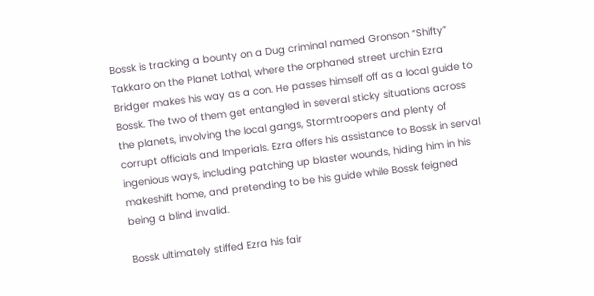Bossk is tracking a bounty on a Dug criminal named Gronson “Shifty” Takkaro on the Planet Lothal, where the orphaned street urchin Ezra Bridger makes his way as a con. He passes himself off as a local guide to Bossk. The two of them get entangled in several sticky situations across the planets, involving the local gangs, Stormtroopers and plenty of corrupt officials and Imperials. Ezra offers his assistance to Bossk in serval ingenious ways, including patching up blaster wounds, hiding him in his makeshift home, and pretending to be his guide while Bossk feigned being a blind invalid.

Bossk ultimately stiffed Ezra his fair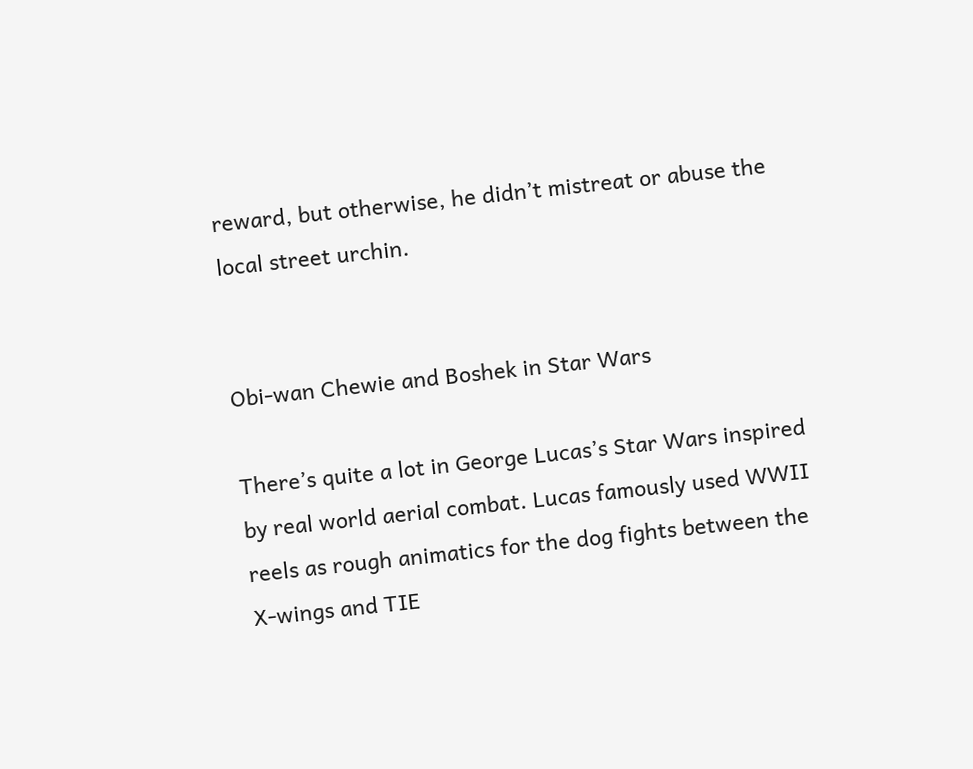reward, but otherwise, he didn’t mistreat or abuse the local street urchin.


Obi-wan Chewie and Boshek in Star Wars

There’s quite a lot in George Lucas’s Star Wars inspired by real world aerial combat. Lucas famously used WWII reels as rough animatics for the dog fights between the X-wings and TIE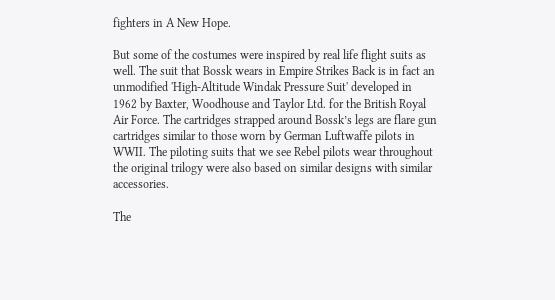fighters in A New Hope.

But some of the costumes were inspired by real life flight suits as well. The suit that Bossk wears in Empire Strikes Back is in fact an unmodified 'High-Altitude Windak Pressure Suit' developed in 1962 by Baxter, Woodhouse and Taylor Ltd. for the British Royal Air Force. The cartridges strapped around Bossk’s legs are flare gun cartridges similar to those worn by German Luftwaffe pilots in WWII. The piloting suits that we see Rebel pilots wear throughout the original trilogy were also based on similar designs with similar accessories.

The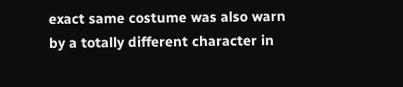exact same costume was also warn by a totally different character in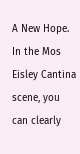A New Hope. In the Mos Eisley Cantina scene, you can clearly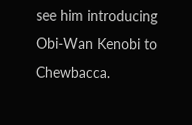see him introducing Obi-Wan Kenobi to Chewbacca.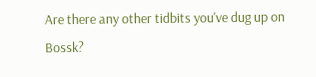Are there any other tidbits you've dug up on Bossk?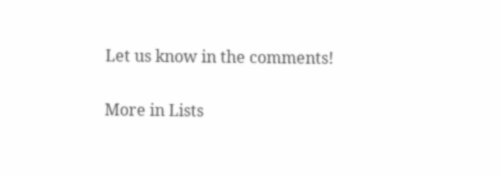Let us know in the comments!

More in Lists